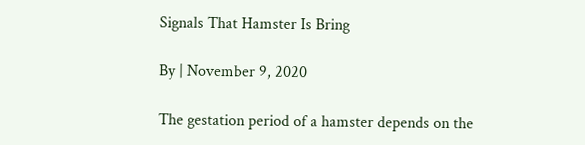Signals That Hamster Is Bring

By | November 9, 2020

The gestation period of a hamster depends on the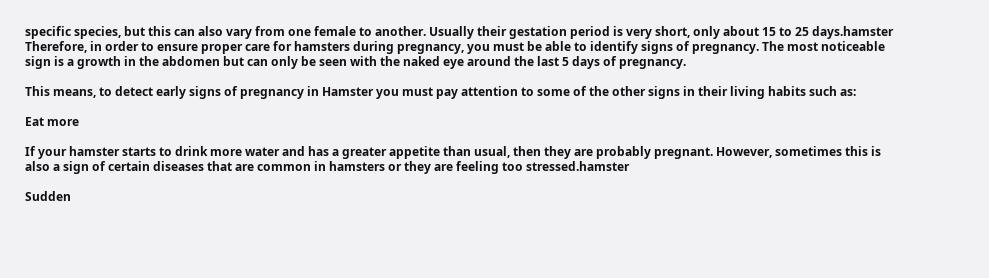specific species, but this can also vary from one female to another. Usually their gestation period is very short, only about 15 to 25 days.hamster
Therefore, in order to ensure proper care for hamsters during pregnancy, you must be able to identify signs of pregnancy. The most noticeable sign is a growth in the abdomen but can only be seen with the naked eye around the last 5 days of pregnancy.

This means, to detect early signs of pregnancy in Hamster you must pay attention to some of the other signs in their living habits such as:

Eat more

If your hamster starts to drink more water and has a greater appetite than usual, then they are probably pregnant. However, sometimes this is also a sign of certain diseases that are common in hamsters or they are feeling too stressed.hamster

Sudden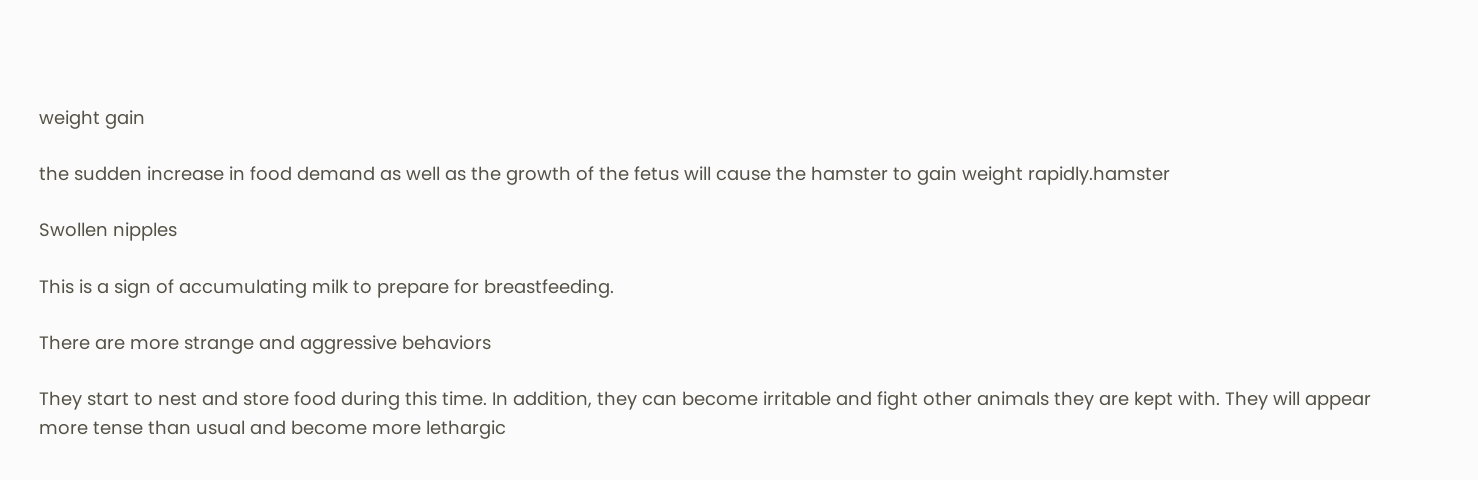weight gain

the sudden increase in food demand as well as the growth of the fetus will cause the hamster to gain weight rapidly.hamster

Swollen nipples

This is a sign of accumulating milk to prepare for breastfeeding.

There are more strange and aggressive behaviors

They start to nest and store food during this time. In addition, they can become irritable and fight other animals they are kept with. They will appear more tense than usual and become more lethargic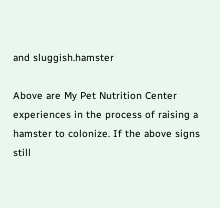and sluggish.hamster

Above are My Pet Nutrition Center experiences in the process of raising a hamster to colonize. If the above signs still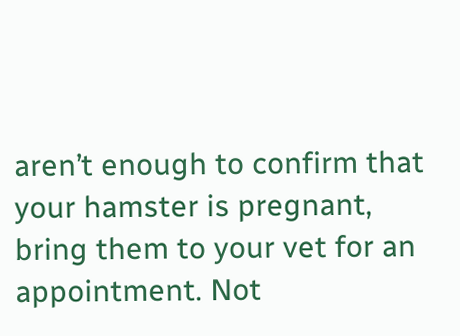aren’t enough to confirm that your hamster is pregnant, bring them to your vet for an appointment. Not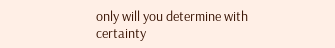only will you determine with certainty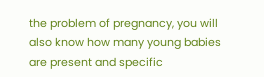the problem of pregnancy, you will also know how many young babies are present and specific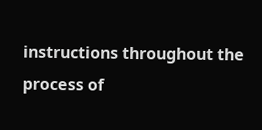instructions throughout the process of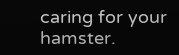caring for your hamster.